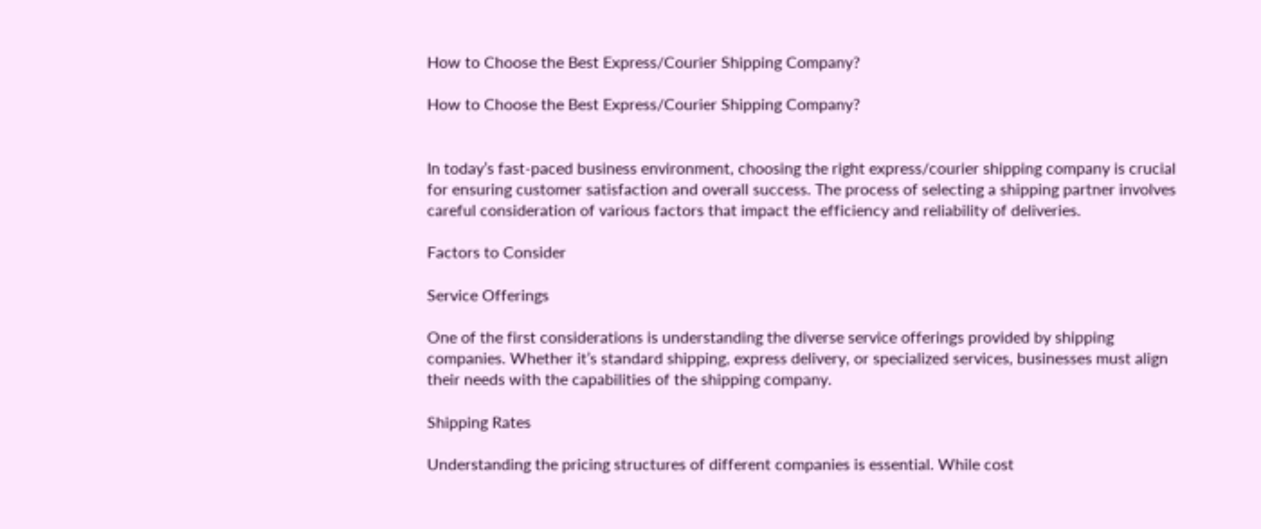How to Choose the Best Express/Courier Shipping Company?

How to Choose the Best Express/Courier Shipping Company?


In today’s fast-paced business environment, choosing the right express/courier shipping company is crucial for ensuring customer satisfaction and overall success. The process of selecting a shipping partner involves careful consideration of various factors that impact the efficiency and reliability of deliveries.

Factors to Consider

Service Offerings

One of the first considerations is understanding the diverse service offerings provided by shipping companies. Whether it’s standard shipping, express delivery, or specialized services, businesses must align their needs with the capabilities of the shipping company.

Shipping Rates

Understanding the pricing structures of different companies is essential. While cost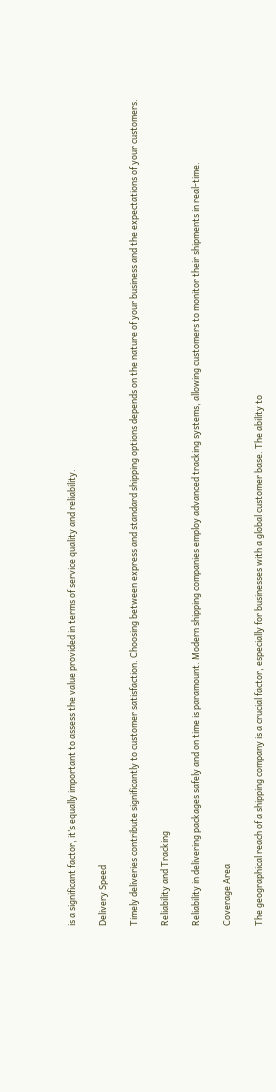is a significant factor, it’s equally important to assess the value provided in terms of service quality and reliability.

Delivery Speed

Timely deliveries contribute significantly to customer satisfaction. Choosing between express and standard shipping options depends on the nature of your business and the expectations of your customers.

Reliability and Tracking

Reliability in delivering packages safely and on time is paramount. Modern shipping companies employ advanced tracking systems, allowing customers to monitor their shipments in real-time.

Coverage Area

The geographical reach of a shipping company is a crucial factor, especially for businesses with a global customer base. The ability to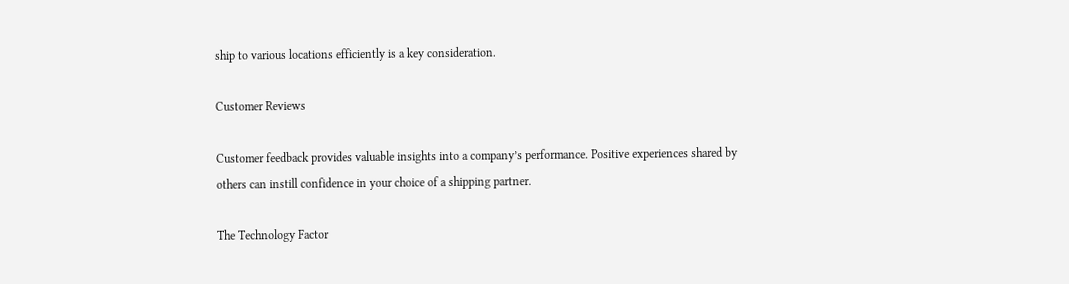ship to various locations efficiently is a key consideration.

Customer Reviews

Customer feedback provides valuable insights into a company’s performance. Positive experiences shared by others can instill confidence in your choice of a shipping partner.

The Technology Factor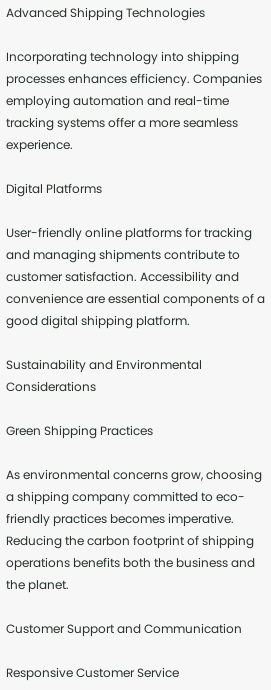Advanced Shipping Technologies

Incorporating technology into shipping processes enhances efficiency. Companies employing automation and real-time tracking systems offer a more seamless experience.

Digital Platforms

User-friendly online platforms for tracking and managing shipments contribute to customer satisfaction. Accessibility and convenience are essential components of a good digital shipping platform.

Sustainability and Environmental Considerations

Green Shipping Practices

As environmental concerns grow, choosing a shipping company committed to eco-friendly practices becomes imperative. Reducing the carbon footprint of shipping operations benefits both the business and the planet.

Customer Support and Communication

Responsive Customer Service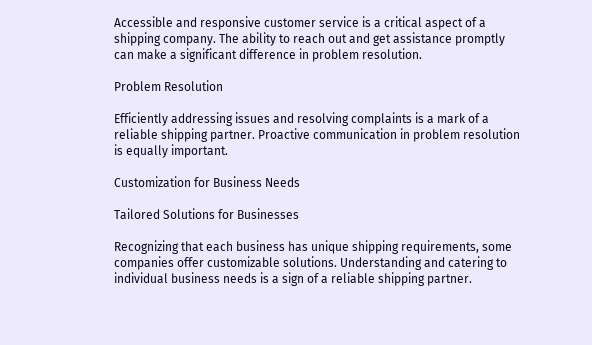Accessible and responsive customer service is a critical aspect of a shipping company. The ability to reach out and get assistance promptly can make a significant difference in problem resolution.

Problem Resolution

Efficiently addressing issues and resolving complaints is a mark of a reliable shipping partner. Proactive communication in problem resolution is equally important.

Customization for Business Needs

Tailored Solutions for Businesses

Recognizing that each business has unique shipping requirements, some companies offer customizable solutions. Understanding and catering to individual business needs is a sign of a reliable shipping partner.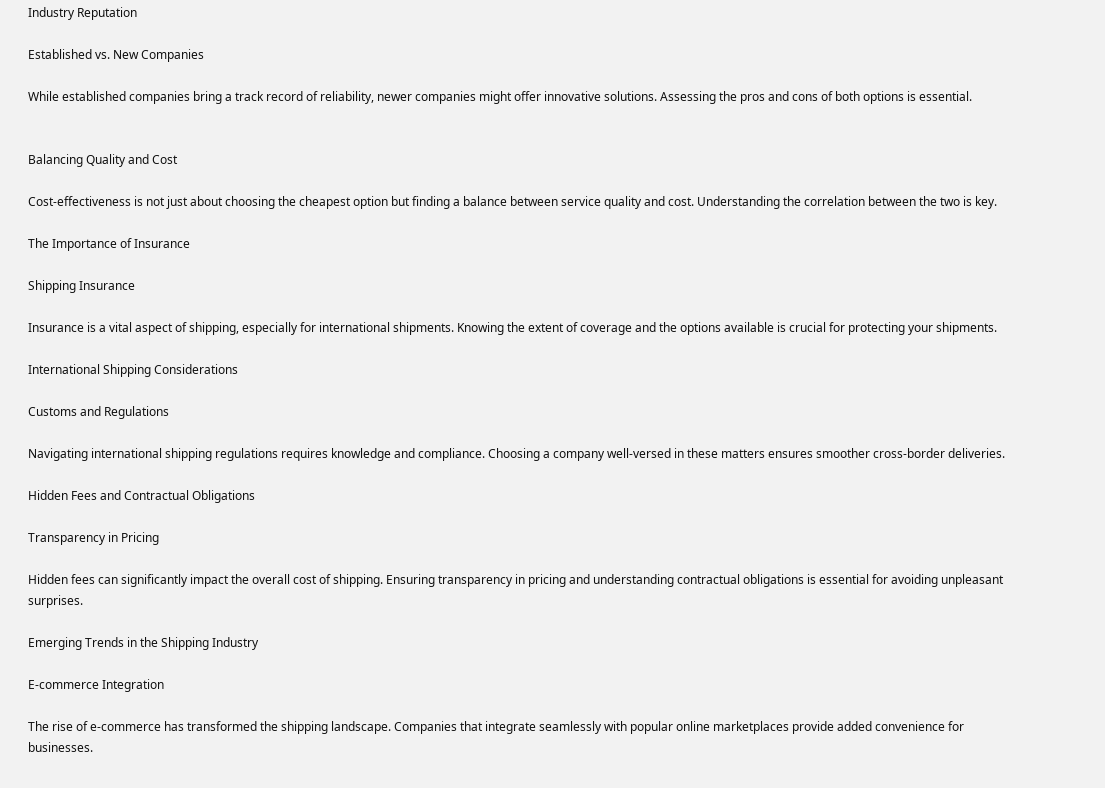Industry Reputation

Established vs. New Companies

While established companies bring a track record of reliability, newer companies might offer innovative solutions. Assessing the pros and cons of both options is essential.


Balancing Quality and Cost

Cost-effectiveness is not just about choosing the cheapest option but finding a balance between service quality and cost. Understanding the correlation between the two is key.

The Importance of Insurance

Shipping Insurance

Insurance is a vital aspect of shipping, especially for international shipments. Knowing the extent of coverage and the options available is crucial for protecting your shipments.

International Shipping Considerations

Customs and Regulations

Navigating international shipping regulations requires knowledge and compliance. Choosing a company well-versed in these matters ensures smoother cross-border deliveries.

Hidden Fees and Contractual Obligations

Transparency in Pricing

Hidden fees can significantly impact the overall cost of shipping. Ensuring transparency in pricing and understanding contractual obligations is essential for avoiding unpleasant surprises.

Emerging Trends in the Shipping Industry

E-commerce Integration

The rise of e-commerce has transformed the shipping landscape. Companies that integrate seamlessly with popular online marketplaces provide added convenience for businesses.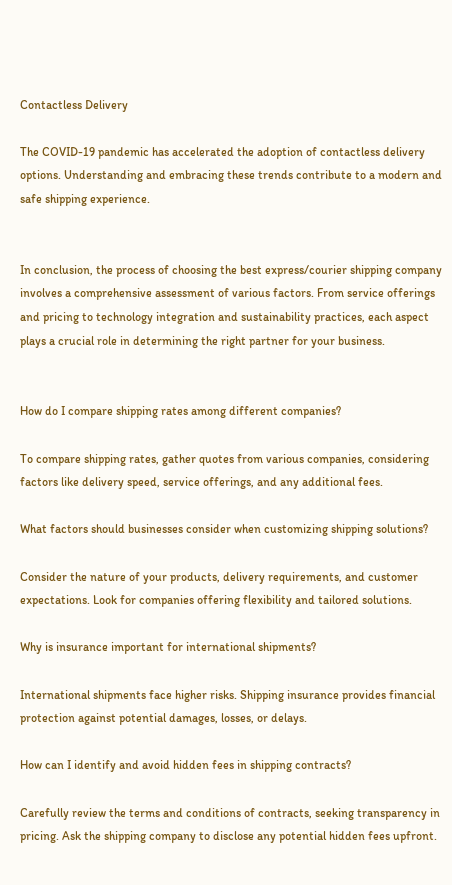Contactless Delivery

The COVID-19 pandemic has accelerated the adoption of contactless delivery options. Understanding and embracing these trends contribute to a modern and safe shipping experience.


In conclusion, the process of choosing the best express/courier shipping company involves a comprehensive assessment of various factors. From service offerings and pricing to technology integration and sustainability practices, each aspect plays a crucial role in determining the right partner for your business.


How do I compare shipping rates among different companies?

To compare shipping rates, gather quotes from various companies, considering factors like delivery speed, service offerings, and any additional fees.

What factors should businesses consider when customizing shipping solutions?

Consider the nature of your products, delivery requirements, and customer expectations. Look for companies offering flexibility and tailored solutions.

Why is insurance important for international shipments?

International shipments face higher risks. Shipping insurance provides financial protection against potential damages, losses, or delays.

How can I identify and avoid hidden fees in shipping contracts?

Carefully review the terms and conditions of contracts, seeking transparency in pricing. Ask the shipping company to disclose any potential hidden fees upfront.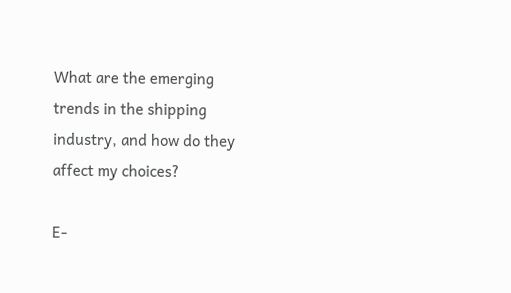What are the emerging trends in the shipping industry, and how do they affect my choices?

E-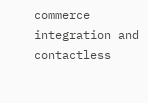commerce integration and contactless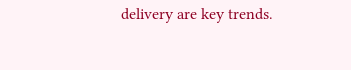delivery are key trends.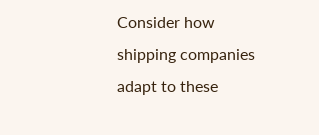Consider how shipping companies adapt to these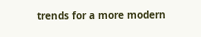trends for a more modern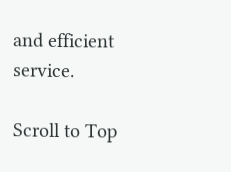and efficient service.

Scroll to Top